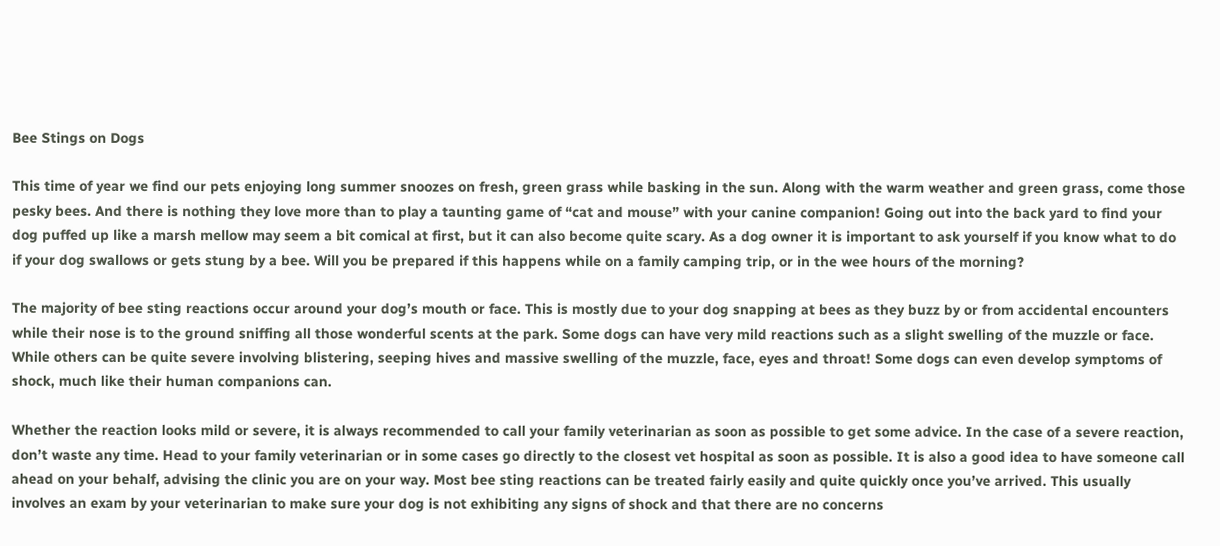Bee Stings on Dogs

This time of year we find our pets enjoying long summer snoozes on fresh, green grass while basking in the sun. Along with the warm weather and green grass, come those pesky bees. And there is nothing they love more than to play a taunting game of “cat and mouse” with your canine companion! Going out into the back yard to find your dog puffed up like a marsh mellow may seem a bit comical at first, but it can also become quite scary. As a dog owner it is important to ask yourself if you know what to do if your dog swallows or gets stung by a bee. Will you be prepared if this happens while on a family camping trip, or in the wee hours of the morning?

The majority of bee sting reactions occur around your dog’s mouth or face. This is mostly due to your dog snapping at bees as they buzz by or from accidental encounters while their nose is to the ground sniffing all those wonderful scents at the park. Some dogs can have very mild reactions such as a slight swelling of the muzzle or face. While others can be quite severe involving blistering, seeping hives and massive swelling of the muzzle, face, eyes and throat! Some dogs can even develop symptoms of shock, much like their human companions can.

Whether the reaction looks mild or severe, it is always recommended to call your family veterinarian as soon as possible to get some advice. In the case of a severe reaction, don’t waste any time. Head to your family veterinarian or in some cases go directly to the closest vet hospital as soon as possible. It is also a good idea to have someone call ahead on your behalf, advising the clinic you are on your way. Most bee sting reactions can be treated fairly easily and quite quickly once you’ve arrived. This usually involves an exam by your veterinarian to make sure your dog is not exhibiting any signs of shock and that there are no concerns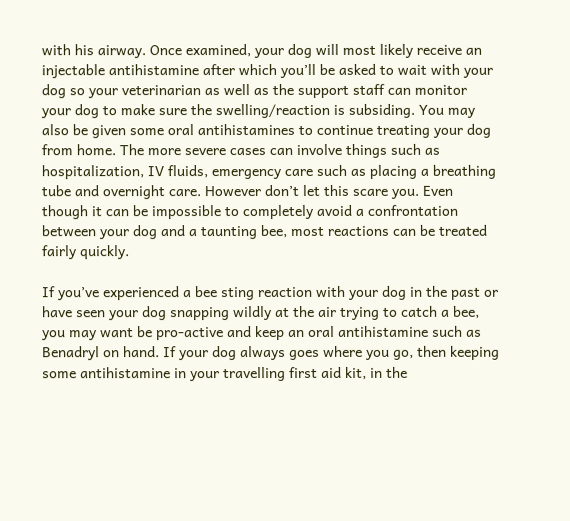with his airway. Once examined, your dog will most likely receive an injectable antihistamine after which you’ll be asked to wait with your dog so your veterinarian as well as the support staff can monitor your dog to make sure the swelling/reaction is subsiding. You may also be given some oral antihistamines to continue treating your dog from home. The more severe cases can involve things such as hospitalization, IV fluids, emergency care such as placing a breathing tube and overnight care. However don’t let this scare you. Even though it can be impossible to completely avoid a confrontation between your dog and a taunting bee, most reactions can be treated fairly quickly.

If you’ve experienced a bee sting reaction with your dog in the past or have seen your dog snapping wildly at the air trying to catch a bee, you may want be pro-active and keep an oral antihistamine such as Benadryl on hand. If your dog always goes where you go, then keeping some antihistamine in your travelling first aid kit, in the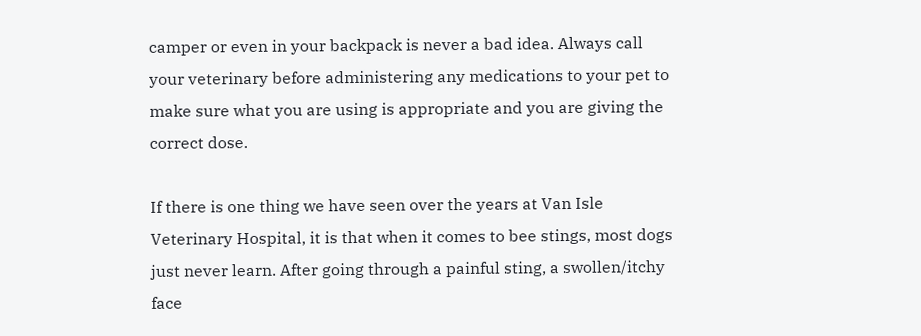camper or even in your backpack is never a bad idea. Always call your veterinary before administering any medications to your pet to make sure what you are using is appropriate and you are giving the correct dose.

If there is one thing we have seen over the years at Van Isle Veterinary Hospital, it is that when it comes to bee stings, most dogs just never learn. After going through a painful sting, a swollen/itchy face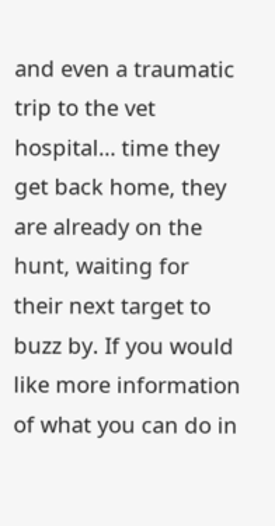and even a traumatic trip to the vet hospital… time they get back home, they are already on the hunt, waiting for their next target to buzz by. If you would like more information of what you can do in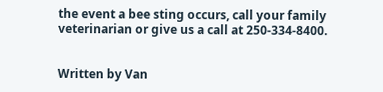the event a bee sting occurs, call your family veterinarian or give us a call at 250-334-8400.


Written by Van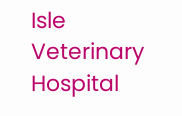Isle Veterinary Hospital